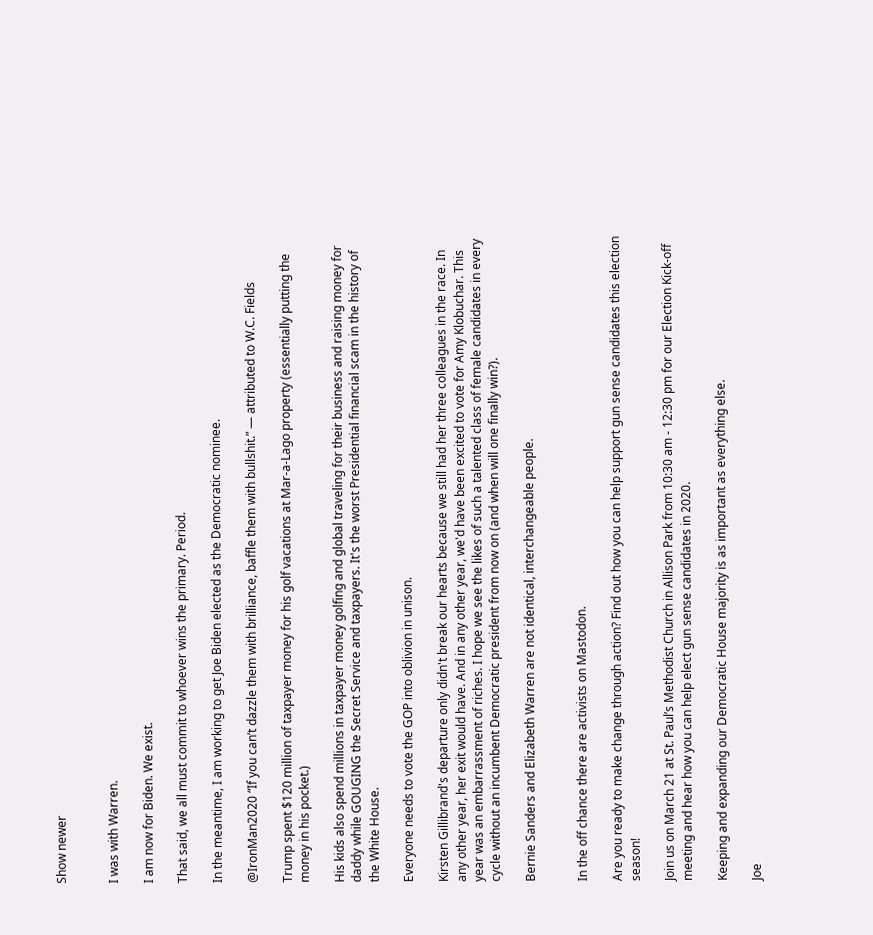Show newer


I was with Warren.

I am now for Biden. We exist.

That said, we all must commit to whoever wins the primary. Period.

In the meantime, I am working to get Joe Biden elected as the Democratic nominee.

@IronMan2020 “If you can’t dazzle them with brilliance, baffle them with bullshit.” — attributed to W.C. Fields

Trump spent $120 million of taxpayer money for his golf vacations at Mar-a-Lago property (essentially putting the money in his pocket.)

His kids also spend millions in taxpayer money golfing and global traveling for their business and raising money for daddy while GOUGING the Secret Service and taxpayers. It's the worst Presidential financial scam in the history of the White House.

Everyone needs to vote the GOP into oblivion in unison.

Kirsten Gillibrand's departure only didn't break our hearts because we still had her three colleagues in the race. In any other year, her exit would have. And in any other year, we'd have been excited to vote for Amy Klobuchar. This year was an embarrassment of riches. I hope we see the likes of such a talented class of female candidates in every cycle without an incumbent Democratic president from now on (and when will one finally win?).

Bernie Sanders and Elizabeth Warren are not identical, interchangeable people.


In the off chance there are activists on Mastodon.

Are you ready to make change through action? Find out how you can help support gun sense candidates this election season!

Join us on March 21 at St. Paul’s Methodist Church in Allison Park from 10:30 am - 12:30 pm for our Election Kick-off meeting and hear how you can help elect gun sense candidates in 2020.

Keeping and expanding our Democratic House majority is as important as everything else.

Joe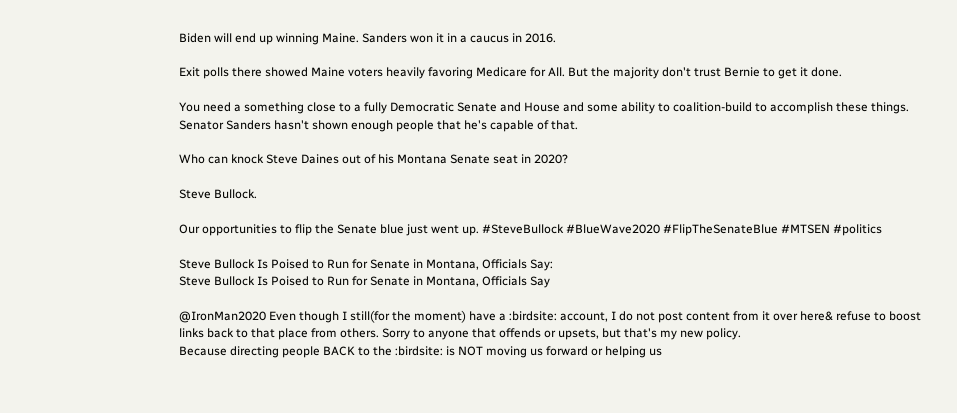Biden will end up winning Maine. Sanders won it in a caucus in 2016.

Exit polls there showed Maine voters heavily favoring Medicare for All. But the majority don't trust Bernie to get it done.

You need a something close to a fully Democratic Senate and House and some ability to coalition-build to accomplish these things. Senator Sanders hasn't shown enough people that he's capable of that.

Who can knock Steve Daines out of his Montana Senate seat in 2020?

Steve Bullock.

Our opportunities to flip the Senate blue just went up. #SteveBullock #BlueWave2020 #FlipTheSenateBlue #MTSEN #politics

Steve Bullock Is Poised to Run for Senate in Montana, Officials Say:
Steve Bullock Is Poised to Run for Senate in Montana, Officials Say

@IronMan2020 Even though I still(for the moment) have a :birdsite: account, I do not post content from it over here& refuse to boost links back to that place from others. Sorry to anyone that offends or upsets, but that's my new policy.
Because directing people BACK to the :birdsite: is NOT moving us forward or helping us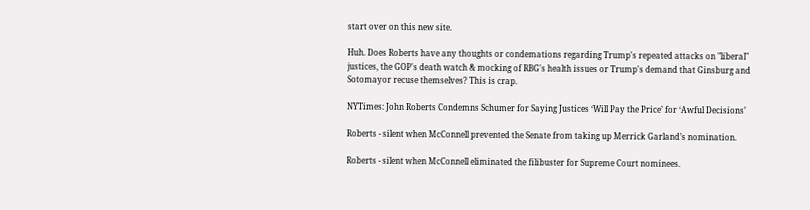start over on this new site.

Huh. Does Roberts have any thoughts or condemations regarding Trump's repeated attacks on "liberal" justices, the GOP's death watch & mocking of RBG's health issues or Trump's demand that Ginsburg and Sotomayor recuse themselves? This is crap.

NYTimes: John Roberts Condemns Schumer for Saying Justices ‘Will Pay the Price’ for ‘Awful Decisions’

Roberts - silent when McConnell prevented the Senate from taking up Merrick Garland’s nomination.

Roberts - silent when McConnell eliminated the filibuster for Supreme Court nominees.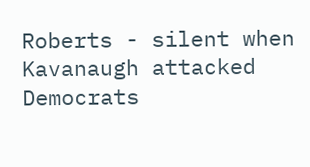Roberts - silent when Kavanaugh attacked Democrats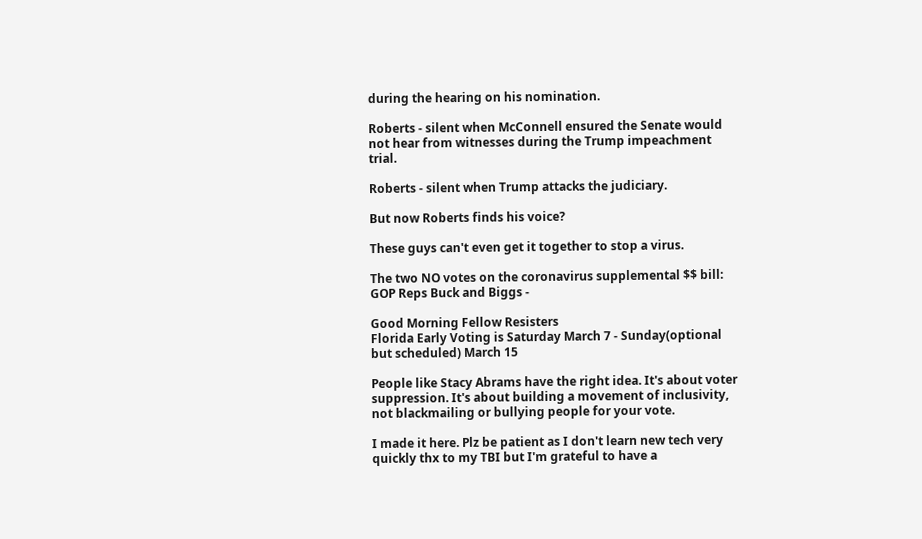during the hearing on his nomination.

Roberts - silent when McConnell ensured the Senate would not hear from witnesses during the Trump impeachment trial.

Roberts - silent when Trump attacks the judiciary.

But now Roberts finds his voice?

These guys can't even get it together to stop a virus.

The two NO votes on the coronavirus supplemental $$ bill: GOP Reps Buck and Biggs -

Good Morning Fellow Resisters
Florida Early Voting is Saturday March 7 - Sunday(optional but scheduled) March 15

People like Stacy Abrams have the right idea. It's about voter suppression. It's about building a movement of inclusivity, not blackmailing or bullying people for your vote.

I made it here. Plz be patient as I don't learn new tech very quickly thx to my TBI but I'm grateful to have a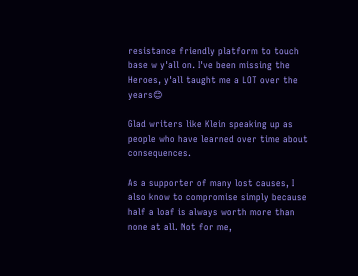resistance friendly platform to touch base w y'all on. I've been missing the Heroes, y'all taught me a LOT over the years😊

Glad writers like Klein speaking up as people who have learned over time about consequences.

As a supporter of many lost causes, I also know to compromise simply because half a loaf is always worth more than none at all. Not for me,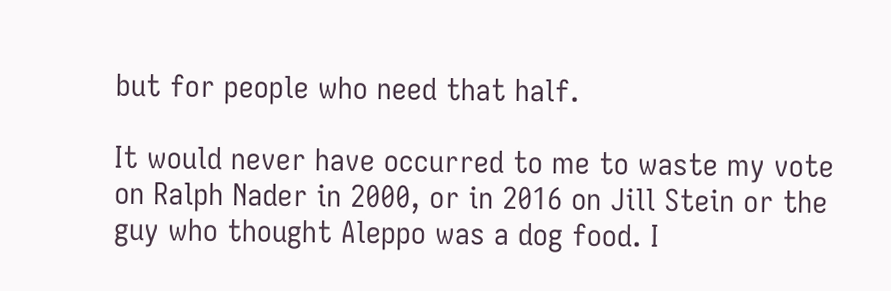but for people who need that half.

It would never have occurred to me to waste my vote on Ralph Nader in 2000, or in 2016 on Jill Stein or the guy who thought Aleppo was a dog food. I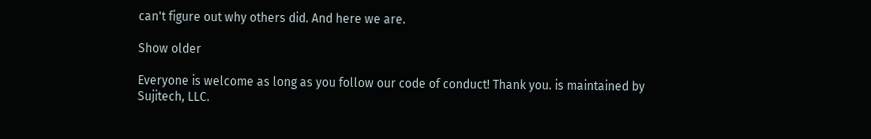can't figure out why others did. And here we are.

Show older

Everyone is welcome as long as you follow our code of conduct! Thank you. is maintained by Sujitech, LLC.